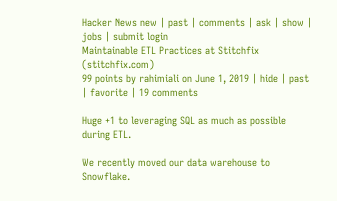Hacker News new | past | comments | ask | show | jobs | submit login
Maintainable ETL Practices at Stitchfix (stitchfix.com)
99 points by rahimiali on June 1, 2019 | hide | past | favorite | 19 comments

Huge +1 to leveraging SQL as much as possible during ETL.

We recently moved our data warehouse to Snowflake.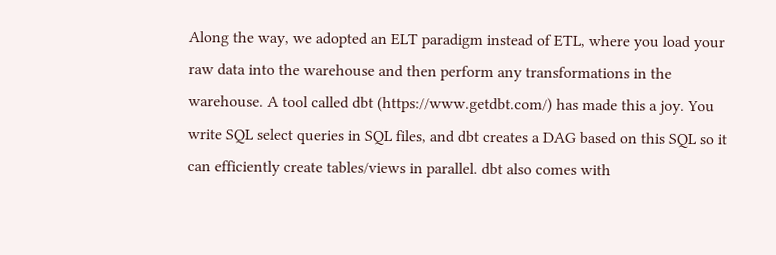Along the way, we adopted an ELT paradigm instead of ETL, where you load your raw data into the warehouse and then perform any transformations in the warehouse. A tool called dbt (https://www.getdbt.com/) has made this a joy. You write SQL select queries in SQL files, and dbt creates a DAG based on this SQL so it can efficiently create tables/views in parallel. dbt also comes with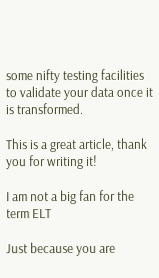some nifty testing facilities to validate your data once it is transformed.

This is a great article, thank you for writing it!

I am not a big fan for the term ELT

Just because you are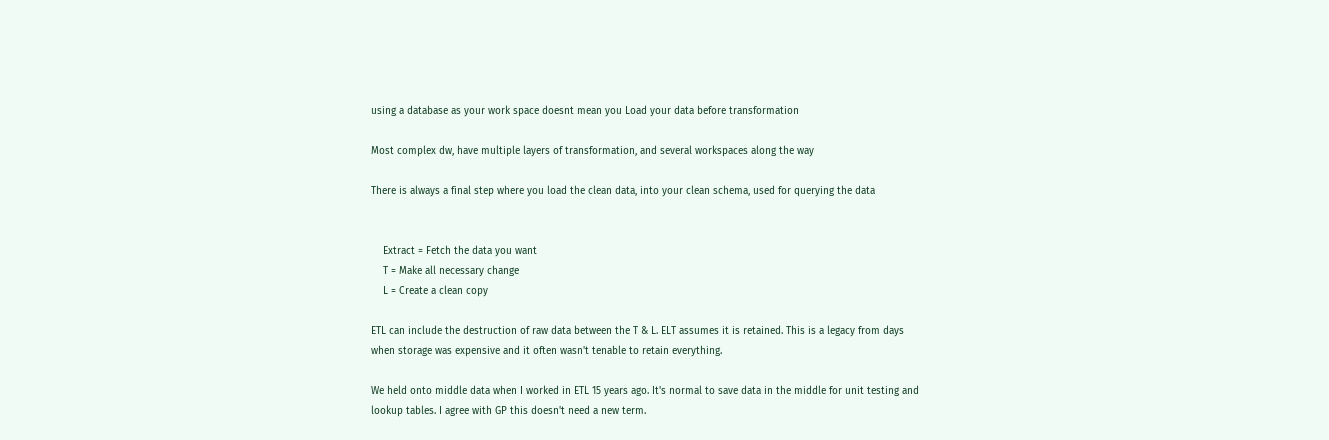using a database as your work space doesnt mean you Load your data before transformation

Most complex dw, have multiple layers of transformation, and several workspaces along the way

There is always a final step where you load the clean data, into your clean schema, used for querying the data


    Extract = Fetch the data you want
    T = Make all necessary change
    L = Create a clean copy

ETL can include the destruction of raw data between the T & L. ELT assumes it is retained. This is a legacy from days when storage was expensive and it often wasn't tenable to retain everything.

We held onto middle data when I worked in ETL 15 years ago. It's normal to save data in the middle for unit testing and lookup tables. I agree with GP this doesn't need a new term.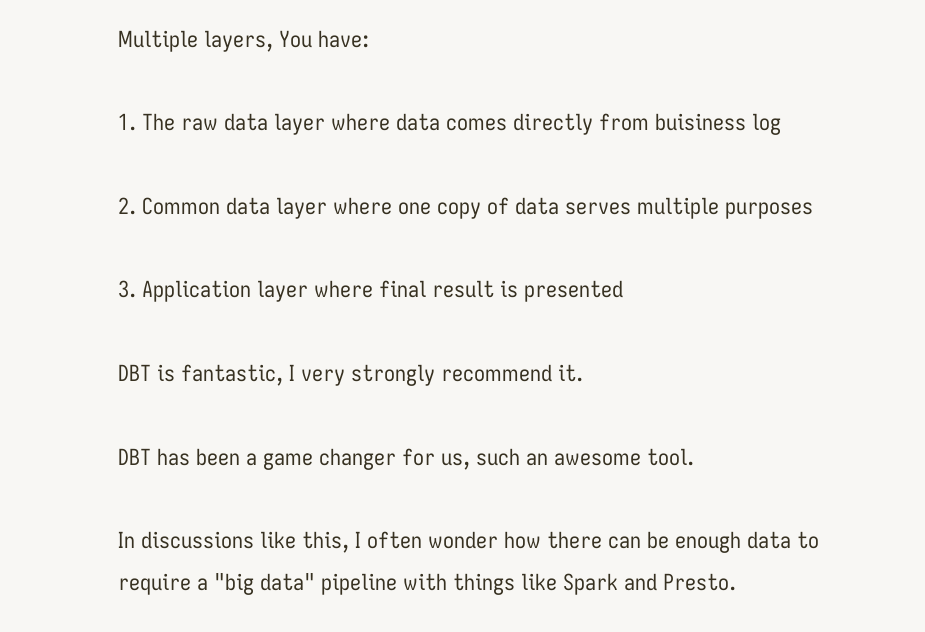Multiple layers, You have:

1. The raw data layer where data comes directly from buisiness log

2. Common data layer where one copy of data serves multiple purposes

3. Application layer where final result is presented

DBT is fantastic, I very strongly recommend it.

DBT has been a game changer for us, such an awesome tool.

In discussions like this, I often wonder how there can be enough data to require a "big data" pipeline with things like Spark and Presto.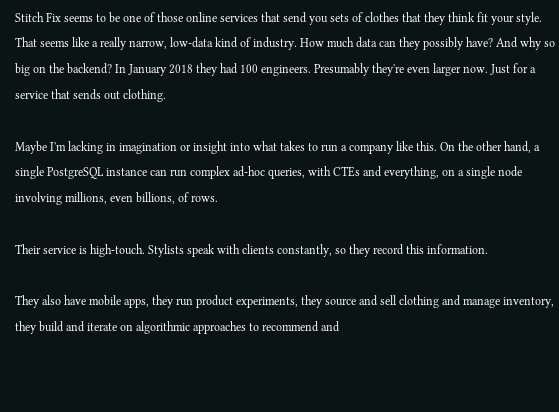Stitch Fix seems to be one of those online services that send you sets of clothes that they think fit your style. That seems like a really narrow, low-data kind of industry. How much data can they possibly have? And why so big on the backend? In January 2018 they had 100 engineers. Presumably they're even larger now. Just for a service that sends out clothing.

Maybe I'm lacking in imagination or insight into what takes to run a company like this. On the other hand, a single PostgreSQL instance can run complex ad-hoc queries, with CTEs and everything, on a single node involving millions, even billions, of rows.

Their service is high-touch. Stylists speak with clients constantly, so they record this information.

They also have mobile apps, they run product experiments, they source and sell clothing and manage inventory, they build and iterate on algorithmic approaches to recommend and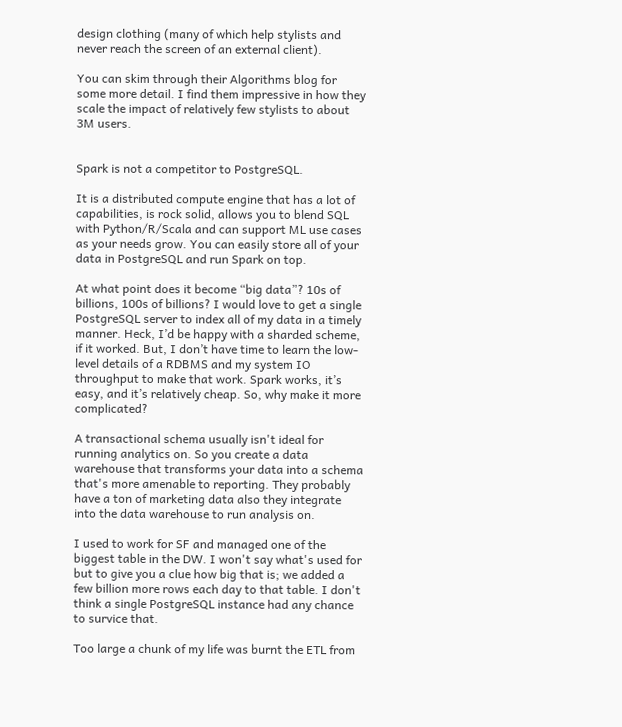design clothing (many of which help stylists and never reach the screen of an external client).

You can skim through their Algorithms blog for some more detail. I find them impressive in how they scale the impact of relatively few stylists to about 3M users.


Spark is not a competitor to PostgreSQL.

It is a distributed compute engine that has a lot of capabilities, is rock solid, allows you to blend SQL with Python/R/Scala and can support ML use cases as your needs grow. You can easily store all of your data in PostgreSQL and run Spark on top.

At what point does it become “big data”? 10s of billions, 100s of billions? I would love to get a single PostgreSQL server to index all of my data in a timely manner. Heck, I’d be happy with a sharded scheme, if it worked. But, I don’t have time to learn the low-level details of a RDBMS and my system IO throughput to make that work. Spark works, it’s easy, and it’s relatively cheap. So, why make it more complicated?

A transactional schema usually isn't ideal for running analytics on. So you create a data warehouse that transforms your data into a schema that's more amenable to reporting. They probably have a ton of marketing data also they integrate into the data warehouse to run analysis on.

I used to work for SF and managed one of the biggest table in the DW. I won't say what's used for but to give you a clue how big that is; we added a few billion more rows each day to that table. I don't think a single PostgreSQL instance had any chance to survice that.

Too large a chunk of my life was burnt the ETL from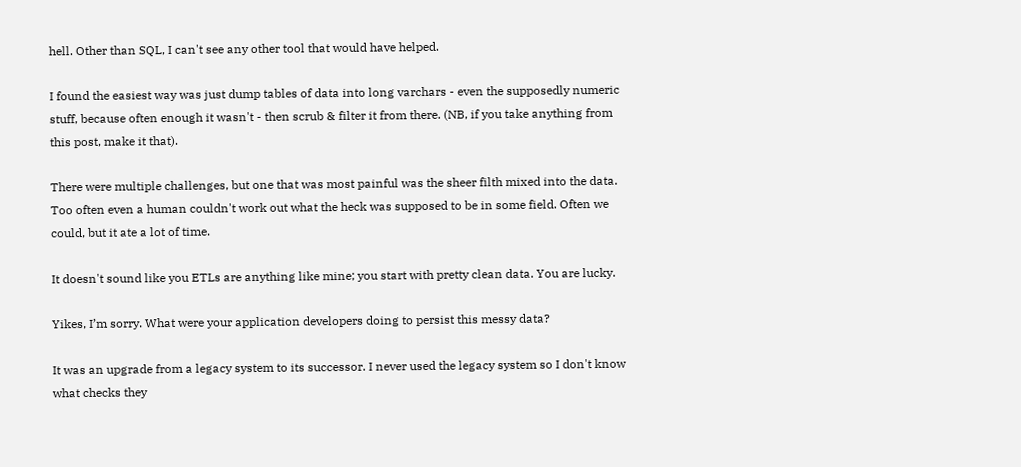hell. Other than SQL, I can't see any other tool that would have helped.

I found the easiest way was just dump tables of data into long varchars - even the supposedly numeric stuff, because often enough it wasn't - then scrub & filter it from there. (NB, if you take anything from this post, make it that).

There were multiple challenges, but one that was most painful was the sheer filth mixed into the data. Too often even a human couldn't work out what the heck was supposed to be in some field. Often we could, but it ate a lot of time.

It doesn't sound like you ETLs are anything like mine; you start with pretty clean data. You are lucky.

Yikes, I’m sorry. What were your application developers doing to persist this messy data?

It was an upgrade from a legacy system to its successor. I never used the legacy system so I don't know what checks they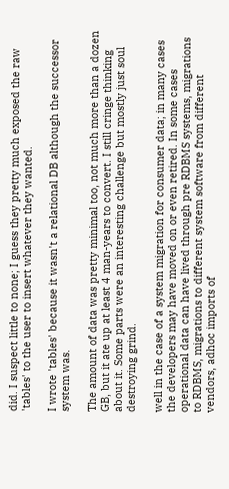did. I suspect little to none; I guess they pretty much exposed the raw 'tables' to the user to insert whatever they wanted.

I wrote 'tables' because it wasn't a relational DB although the successor system was.

The amount of data was pretty minimal too, not much more than a dozen GB, but it ate up at least 4 man-years to convert. I still cringe thinking about it. Some parts were an interesting challenge but mostly just soul destroying grind.

well in the case of a system migration for consumer data; in many cases the developers may have moved on or even retired. In some cases operational data can have lived through pre RDBMS systems, migrations to RDBMS, migrations to different system software from different vendors, adhoc imports of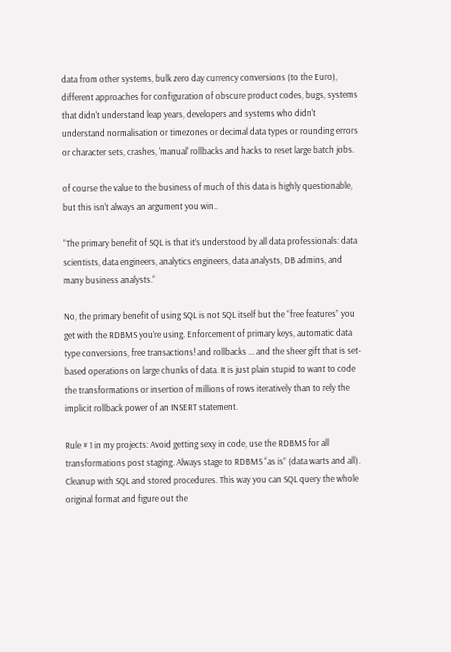data from other systems, bulk zero day currency conversions (to the Euro), different approaches for configuration of obscure product codes, bugs, systems that didn't understand leap years, developers and systems who didn't understand normalisation or timezones or decimal data types or rounding errors or character sets, crashes, 'manual' rollbacks and hacks to reset large batch jobs.

of course the value to the business of much of this data is highly questionable, but this isn't always an argument you win..

“The primary benefit of SQL is that it’s understood by all data professionals: data scientists, data engineers, analytics engineers, data analysts, DB admins, and many business analysts.“

No, the primary benefit of using SQL is not SQL itself but the “free features” you get with the RDBMS you’re using. Enforcement of primary keys, automatic data type conversions, free transactions! and rollbacks ... and the sheer gift that is set-based operations on large chunks of data. It is just plain stupid to want to code the transformations or insertion of millions of rows iteratively than to rely the implicit rollback power of an INSERT statement.

Rule # 1 in my projects: Avoid getting sexy in code, use the RDBMS for all transformations post staging. Always stage to RDBMS “as is” (data warts and all). Cleanup with SQL and stored procedures. This way you can SQL query the whole original format and figure out the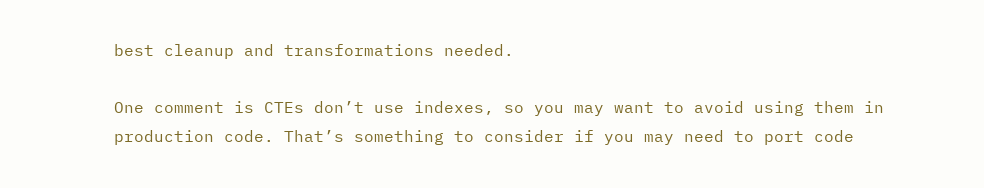best cleanup and transformations needed.

One comment is CTEs don’t use indexes, so you may want to avoid using them in production code. That’s something to consider if you may need to port code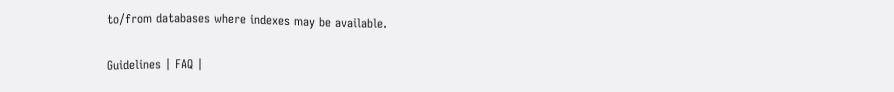to/from databases where indexes may be available.

Guidelines | FAQ |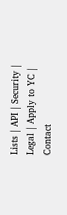Lists | API | Security | Legal | Apply to YC | Contact